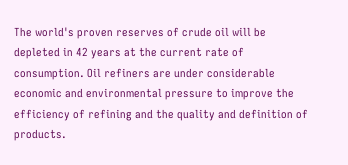The world's proven reserves of crude oil will be depleted in 42 years at the current rate of consumption. Oil refiners are under considerable economic and environmental pressure to improve the efficiency of refining and the quality and definition of products.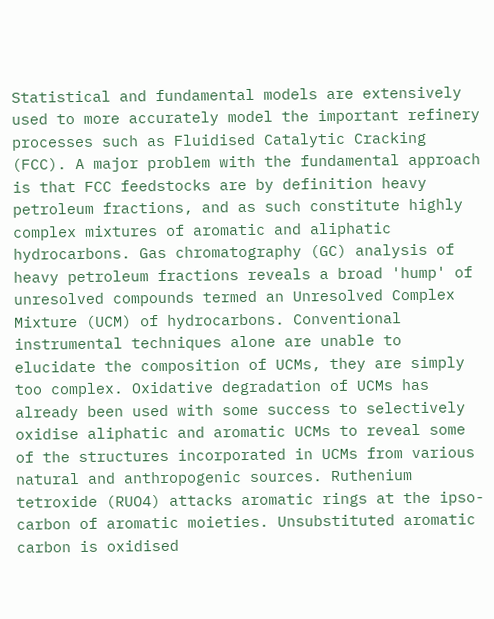Statistical and fundamental models are extensively used to more accurately model the important refinery processes such as Fluidised Catalytic Cracking (FCC). A major problem with the fundamental approach is that FCC feedstocks are by definition heavy petroleum fractions, and as such constitute highly complex mixtures of aromatic and aliphatic hydrocarbons. Gas chromatography (GC) analysis of heavy petroleum fractions reveals a broad 'hump' of unresolved compounds termed an Unresolved Complex Mixture (UCM) of hydrocarbons. Conventional instrumental techniques alone are unable to elucidate the composition of UCMs, they are simply too complex. Oxidative degradation of UCMs has already been used with some success to selectively oxidise aliphatic and aromatic UCMs to reveal some of the structures incorporated in UCMs from various natural and anthropogenic sources. Ruthenium tetroxide (RUO4) attacks aromatic rings at the ipso-carbon of aromatic moieties. Unsubstituted aromatic carbon is oxidised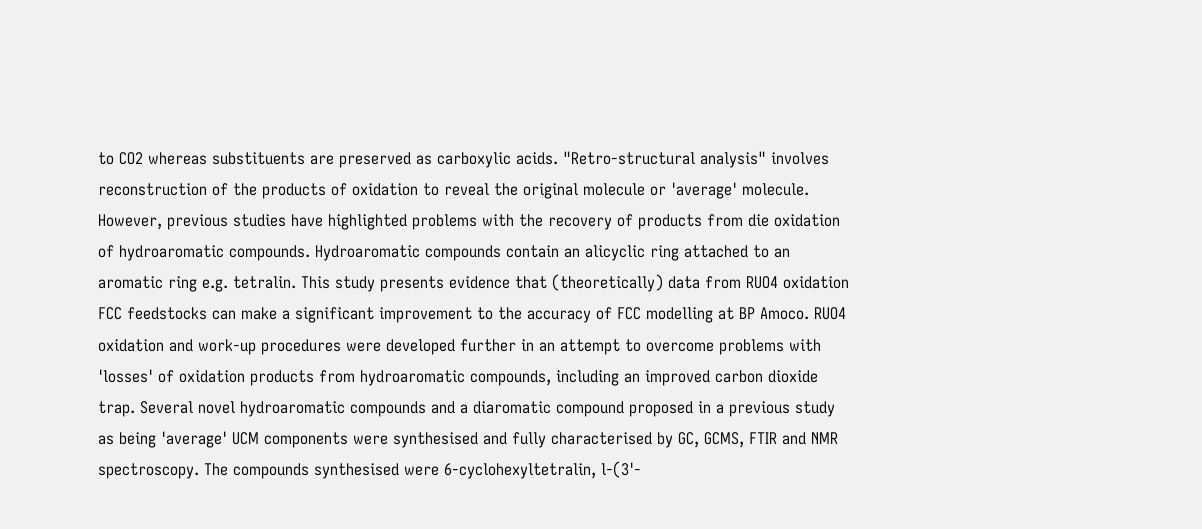to CO2 whereas substituents are preserved as carboxylic acids. "Retro-structural analysis" involves reconstruction of the products of oxidation to reveal the original molecule or 'average' molecule. However, previous studies have highlighted problems with the recovery of products from die oxidation of hydroaromatic compounds. Hydroaromatic compounds contain an alicyclic ring attached to an aromatic ring e.g. tetralin. This study presents evidence that (theoretically) data from RUO4 oxidation FCC feedstocks can make a significant improvement to the accuracy of FCC modelling at BP Amoco. RUO4 oxidation and work-up procedures were developed further in an attempt to overcome problems with 'losses' of oxidation products from hydroaromatic compounds, including an improved carbon dioxide trap. Several novel hydroaromatic compounds and a diaromatic compound proposed in a previous study as being 'average' UCM components were synthesised and fully characterised by GC, GCMS, FTIR and NMR spectroscopy. The compounds synthesised were 6-cyclohexyltetralin, l-(3'-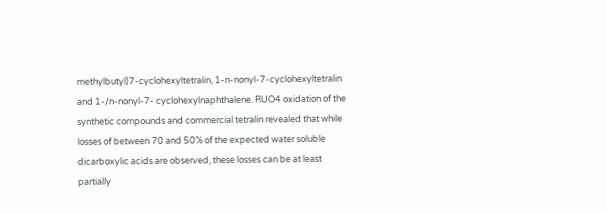methylbutyl)7-cyclohexyltetralin, 1-n-nonyl-7-cyclohexyltetralin and 1-/n-nonyl-7- cyclohexylnaphthalene. RUO4 oxidation of the synthetic compounds and commercial tetralin revealed that while losses of between 70 and 50% of the expected water soluble dicarboxylic acids are observed, these losses can be at least partially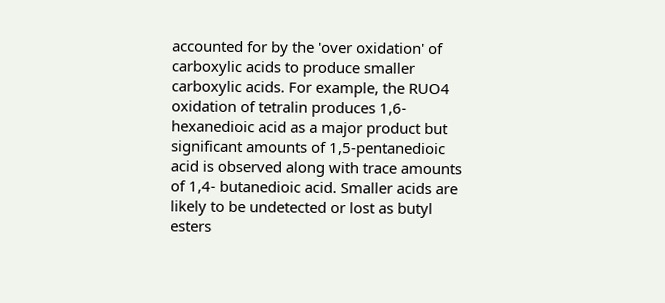accounted for by the 'over oxidation' of carboxylic acids to produce smaller carboxylic acids. For example, the RUO4 oxidation of tetralin produces 1,6-hexanedioic acid as a major product but significant amounts of 1,5-pentanedioic acid is observed along with trace amounts of 1,4- butanedioic acid. Smaller acids are likely to be undetected or lost as butyl esters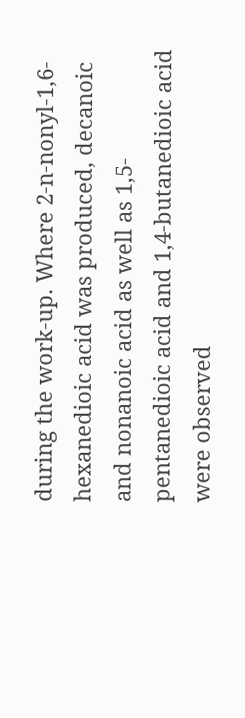during the work-up. Where 2-n-nonyl-1,6-hexanedioic acid was produced, decanoic and nonanoic acid as well as 1,5- pentanedioic acid and 1,4-butanedioic acid were observed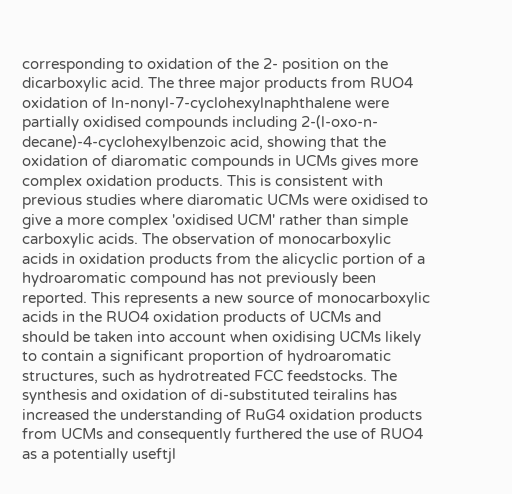corresponding to oxidation of the 2- position on the dicarboxylic acid. The three major products from RUO4 oxidation of ln-nonyl-7-cyclohexylnaphthalene were partially oxidised compounds including 2-(l-oxo-n-decane)-4-cyclohexylbenzoic acid, showing that the oxidation of diaromatic compounds in UCMs gives more complex oxidation products. This is consistent with previous studies where diaromatic UCMs were oxidised to give a more complex 'oxidised UCM' rather than simple carboxylic acids. The observation of monocarboxylic acids in oxidation products from the alicyclic portion of a hydroaromatic compound has not previously been reported. This represents a new source of monocarboxylic acids in the RUO4 oxidation products of UCMs and should be taken into account when oxidising UCMs likely to contain a significant proportion of hydroaromatic structures, such as hydrotreated FCC feedstocks. The synthesis and oxidation of di-substituted teiralins has increased the understanding of RuG4 oxidation products from UCMs and consequently furthered the use of RUO4 as a potentially useftjl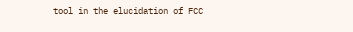tool in the elucidation of FCC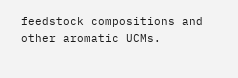feedstock compositions and other aromatic UCMs.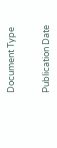Document Type


Publication Date